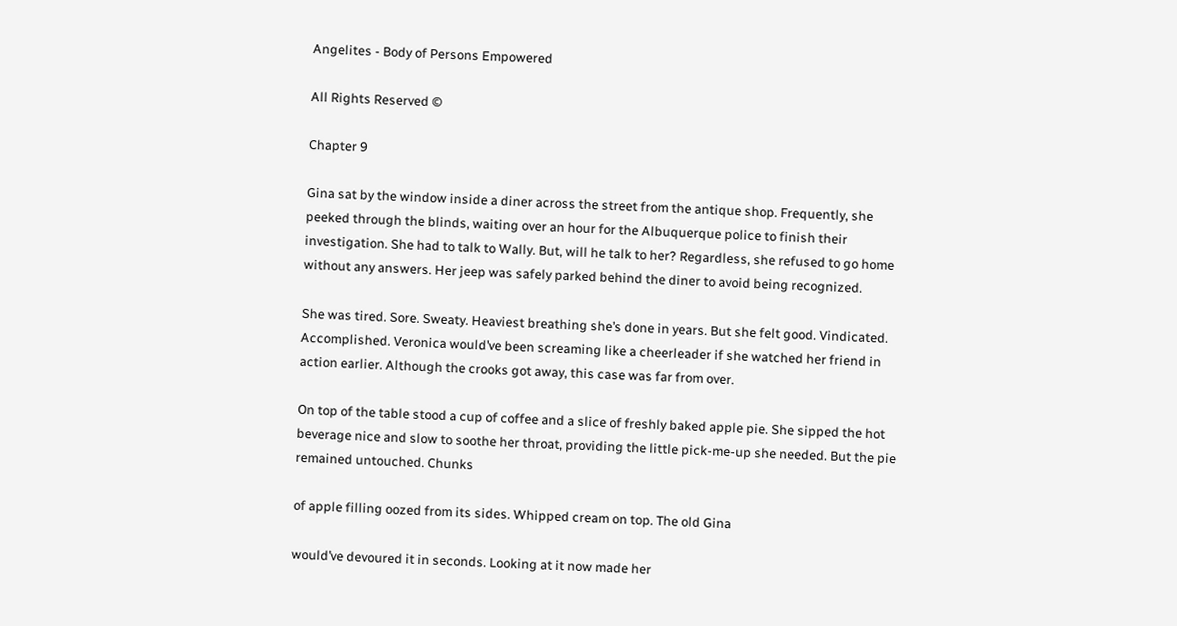Angelites - Body of Persons Empowered

All Rights Reserved ©

Chapter 9

Gina sat by the window inside a diner across the street from the antique shop. Frequently, she peeked through the blinds, waiting over an hour for the Albuquerque police to finish their investigation. She had to talk to Wally. But, will he talk to her? Regardless, she refused to go home without any answers. Her jeep was safely parked behind the diner to avoid being recognized.

She was tired. Sore. Sweaty. Heaviest breathing she’s done in years. But she felt good. Vindicated. Accomplished. Veronica would’ve been screaming like a cheerleader if she watched her friend in action earlier. Although the crooks got away, this case was far from over.

On top of the table stood a cup of coffee and a slice of freshly baked apple pie. She sipped the hot beverage nice and slow to soothe her throat, providing the little pick-me-up she needed. But the pie remained untouched. Chunks

of apple filling oozed from its sides. Whipped cream on top. The old Gina

would’ve devoured it in seconds. Looking at it now made her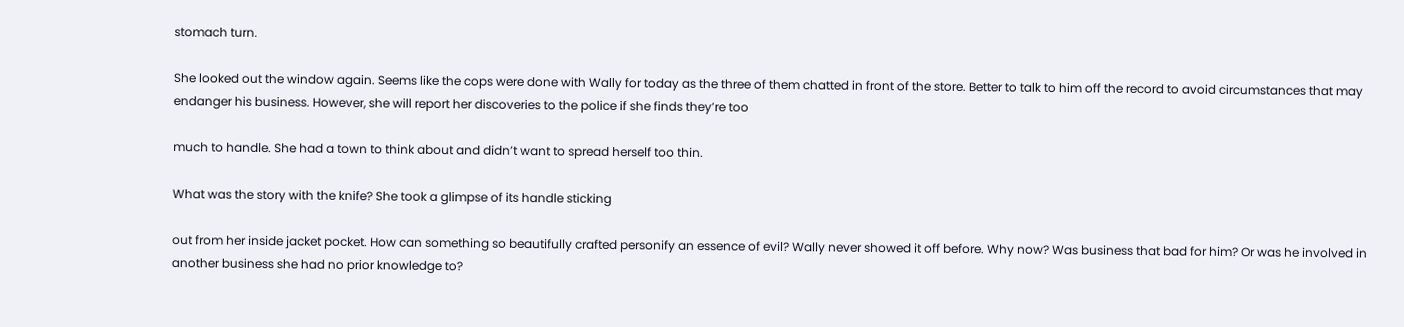stomach turn.

She looked out the window again. Seems like the cops were done with Wally for today as the three of them chatted in front of the store. Better to talk to him off the record to avoid circumstances that may endanger his business. However, she will report her discoveries to the police if she finds they’re too

much to handle. She had a town to think about and didn’t want to spread herself too thin.

What was the story with the knife? She took a glimpse of its handle sticking

out from her inside jacket pocket. How can something so beautifully crafted personify an essence of evil? Wally never showed it off before. Why now? Was business that bad for him? Or was he involved in another business she had no prior knowledge to?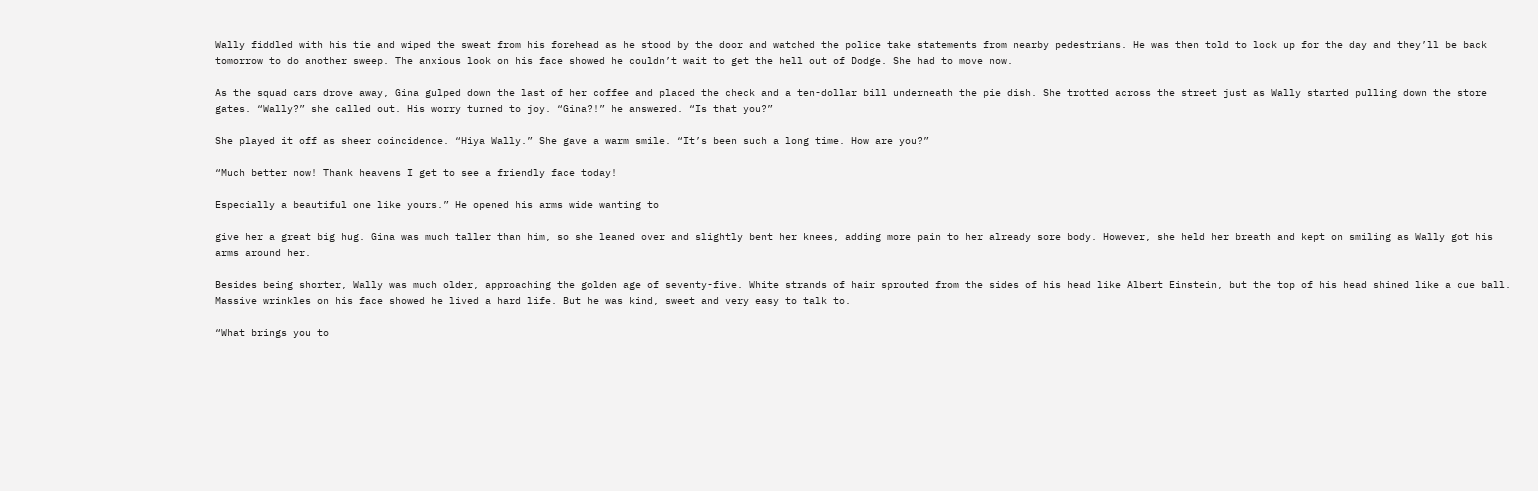Wally fiddled with his tie and wiped the sweat from his forehead as he stood by the door and watched the police take statements from nearby pedestrians. He was then told to lock up for the day and they’ll be back tomorrow to do another sweep. The anxious look on his face showed he couldn’t wait to get the hell out of Dodge. She had to move now.

As the squad cars drove away, Gina gulped down the last of her coffee and placed the check and a ten-dollar bill underneath the pie dish. She trotted across the street just as Wally started pulling down the store gates. “Wally?” she called out. His worry turned to joy. “Gina?!” he answered. “Is that you?”

She played it off as sheer coincidence. “Hiya Wally.” She gave a warm smile. “It’s been such a long time. How are you?”

“Much better now! Thank heavens I get to see a friendly face today!

Especially a beautiful one like yours.” He opened his arms wide wanting to

give her a great big hug. Gina was much taller than him, so she leaned over and slightly bent her knees, adding more pain to her already sore body. However, she held her breath and kept on smiling as Wally got his arms around her.

Besides being shorter, Wally was much older, approaching the golden age of seventy-five. White strands of hair sprouted from the sides of his head like Albert Einstein, but the top of his head shined like a cue ball. Massive wrinkles on his face showed he lived a hard life. But he was kind, sweet and very easy to talk to.

“What brings you to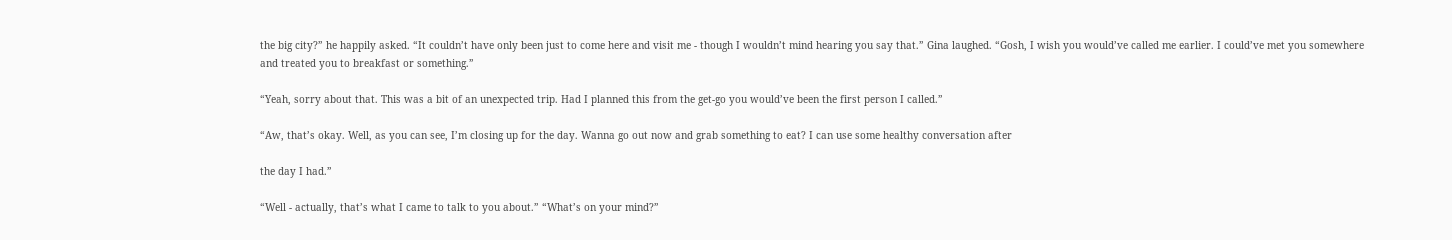the big city?” he happily asked. “It couldn’t have only been just to come here and visit me - though I wouldn’t mind hearing you say that.” Gina laughed. “Gosh, I wish you would’ve called me earlier. I could’ve met you somewhere and treated you to breakfast or something.”

“Yeah, sorry about that. This was a bit of an unexpected trip. Had I planned this from the get-go you would’ve been the first person I called.”

“Aw, that’s okay. Well, as you can see, I’m closing up for the day. Wanna go out now and grab something to eat? I can use some healthy conversation after

the day I had.”

“Well - actually, that’s what I came to talk to you about.” “What’s on your mind?”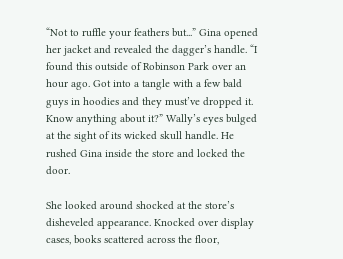“Not to ruffle your feathers but...” Gina opened her jacket and revealed the dagger’s handle. “I found this outside of Robinson Park over an hour ago. Got into a tangle with a few bald guys in hoodies and they must’ve dropped it. Know anything about it?” Wally’s eyes bulged at the sight of its wicked skull handle. He rushed Gina inside the store and locked the door.

She looked around shocked at the store’s disheveled appearance. Knocked over display cases, books scattered across the floor,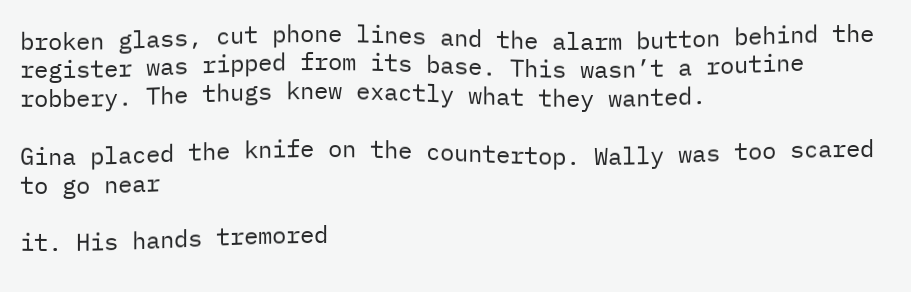broken glass, cut phone lines and the alarm button behind the register was ripped from its base. This wasn’t a routine robbery. The thugs knew exactly what they wanted.

Gina placed the knife on the countertop. Wally was too scared to go near

it. His hands tremored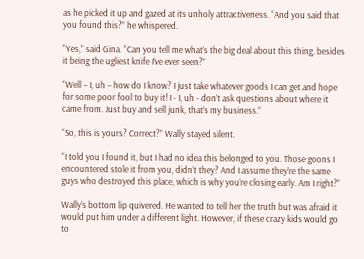as he picked it up and gazed at its unholy attractiveness. “And you said that you found this?” he whispered.

“Yes,” said Gina. “Can you tell me what’s the big deal about this thing, besides it being the ugliest knife I’ve ever seen?”

“Well – I, uh – how do I know? I just take whatever goods I can get and hope for some poor fool to buy it! I - I, uh - don’t ask questions about where it came from. Just buy and sell junk, that’s my business.”

“So, this is yours? Correct?” Wally stayed silent.

“I told you I found it, but I had no idea this belonged to you. Those goons I encountered stole it from you, didn’t they? And I assume they’re the same guys who destroyed this place, which is why you’re closing early. Am I right?”

Wally’s bottom lip quivered. He wanted to tell her the truth but was afraid it would put him under a different light. However, if these crazy kids would go to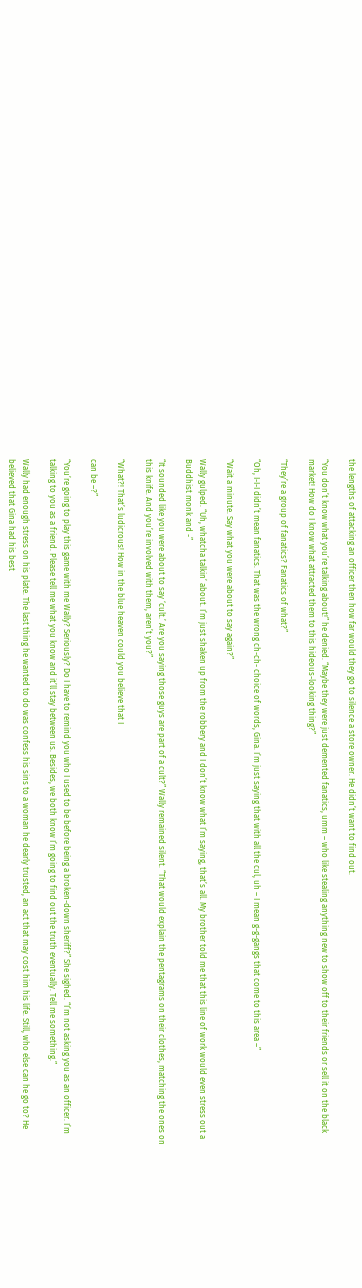the lengths of attacking an officer then how far would they go to silence a store owner. He didn’t want to find out.

“You don’t know what you’re talking about!” he denied. “Maybe they were just demented fanatics, umm – who like stealing anything new to show off to their friends or sell it on the black market! How do I know what attracted them to this hideous-looking thing?”

“They’re a group of fanatics? Fanatics of what?”

“Oh, I-I-I didn’t mean fanatics. That was the wrong ch-ch- choice of words, Gina. I’m just saying that with all the cul, uh – I mean g-g-gangs that come to this area –”

“Wait a minute. Say what you were about to say again?”

Wally gulped. “Uh, whatcha talkin’ about. I’m just shaken up from the robbery and I don’t know what I’m saying, that’s all. My brother told me that this line of work would even stress out a Buddhist monk and -”

“It sounded like you were about to say ‘cult.’ Are you saying those guys are part of a cult?” Wally remained silent. “That would explain the pentagrams on their clothes, matching the ones on this knife. And you’re involved with them, aren’t you?”

“What?! That’s ludicrous! How in the blue heaven could you believe that I

can be –?”

“You’re going to play this game with me Wally? Seriously? Do I have to remind you who I used to be before being a broken-down sheriff?” She sighed. “I’m not asking you as an officer. I’m talking to you as a friend. Please tell me what you know and it’ll stay between us. Besides, we both know I’m going to find out the truth eventually. Tell me something.”

Wally had enough stress on his plate. The last thing he wanted to do was confess his sins to a woman he dearly trusted, an act that may cost him his life. Still, who else can he go to? He believed that Gina had his best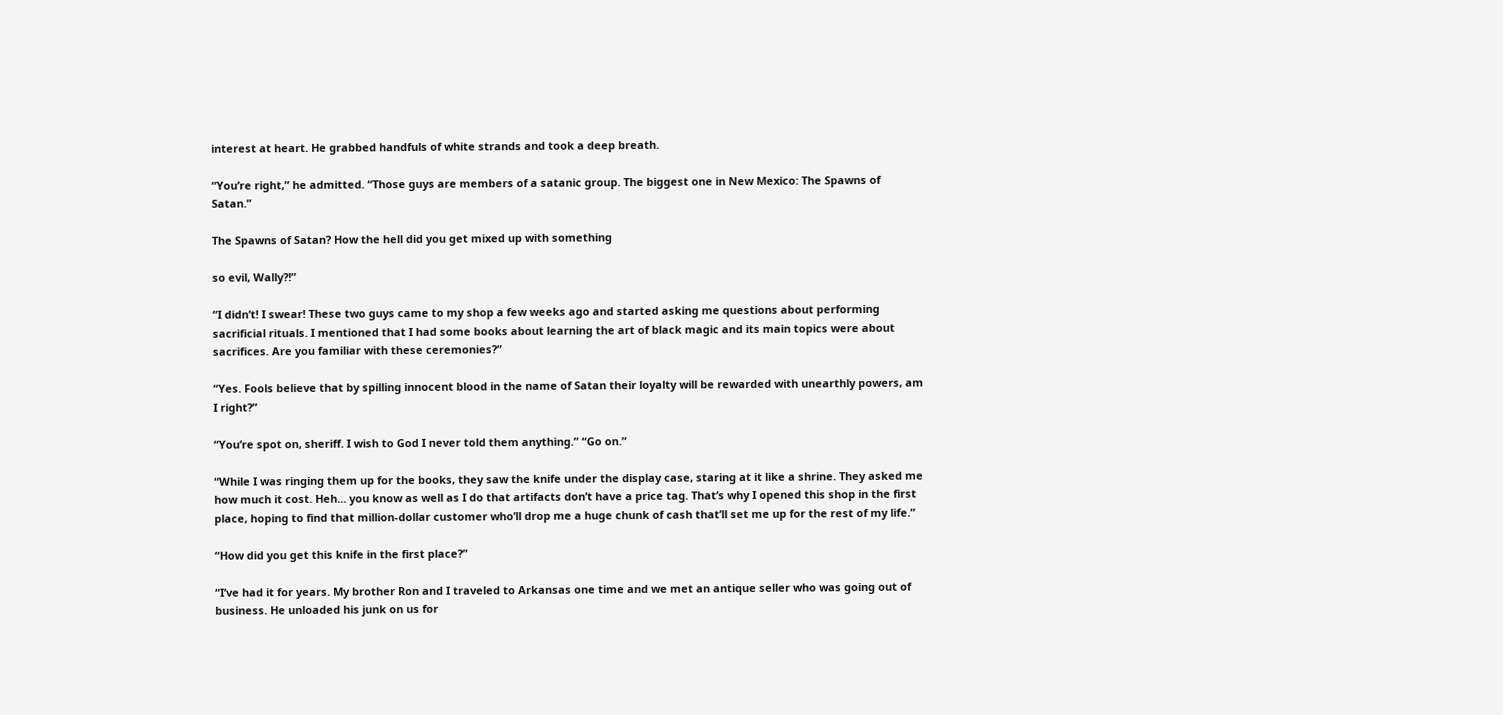interest at heart. He grabbed handfuls of white strands and took a deep breath.

“You’re right,” he admitted. “Those guys are members of a satanic group. The biggest one in New Mexico: The Spawns of Satan.”

The Spawns of Satan? How the hell did you get mixed up with something

so evil, Wally?!”

“I didn’t! I swear! These two guys came to my shop a few weeks ago and started asking me questions about performing sacrificial rituals. I mentioned that I had some books about learning the art of black magic and its main topics were about sacrifices. Are you familiar with these ceremonies?”

“Yes. Fools believe that by spilling innocent blood in the name of Satan their loyalty will be rewarded with unearthly powers, am I right?”

“You’re spot on, sheriff. I wish to God I never told them anything.” “Go on.”

“While I was ringing them up for the books, they saw the knife under the display case, staring at it like a shrine. They asked me how much it cost. Heh... you know as well as I do that artifacts don’t have a price tag. That’s why I opened this shop in the first place, hoping to find that million-dollar customer who’ll drop me a huge chunk of cash that’ll set me up for the rest of my life.”

“How did you get this knife in the first place?”

“I’ve had it for years. My brother Ron and I traveled to Arkansas one time and we met an antique seller who was going out of business. He unloaded his junk on us for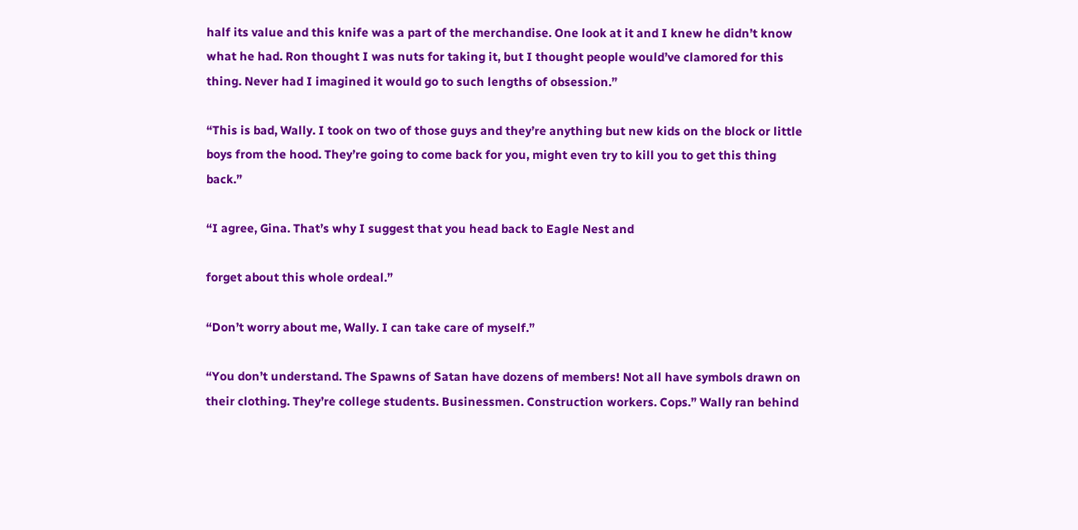half its value and this knife was a part of the merchandise. One look at it and I knew he didn’t know what he had. Ron thought I was nuts for taking it, but I thought people would’ve clamored for this thing. Never had I imagined it would go to such lengths of obsession.”

“This is bad, Wally. I took on two of those guys and they’re anything but new kids on the block or little boys from the hood. They’re going to come back for you, might even try to kill you to get this thing back.”

“I agree, Gina. That’s why I suggest that you head back to Eagle Nest and

forget about this whole ordeal.”

“Don’t worry about me, Wally. I can take care of myself.”

“You don’t understand. The Spawns of Satan have dozens of members! Not all have symbols drawn on their clothing. They’re college students. Businessmen. Construction workers. Cops.” Wally ran behind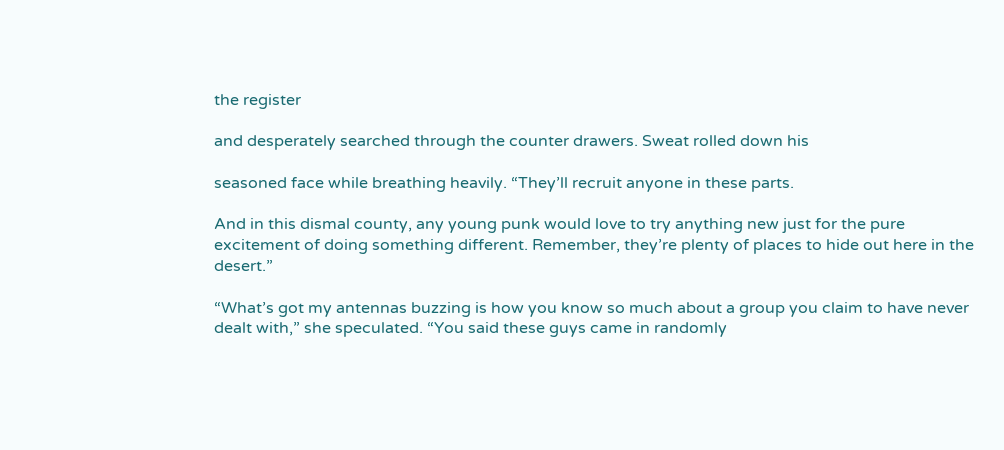the register

and desperately searched through the counter drawers. Sweat rolled down his

seasoned face while breathing heavily. “They’ll recruit anyone in these parts.

And in this dismal county, any young punk would love to try anything new just for the pure excitement of doing something different. Remember, they’re plenty of places to hide out here in the desert.”

“What’s got my antennas buzzing is how you know so much about a group you claim to have never dealt with,” she speculated. “You said these guys came in randomly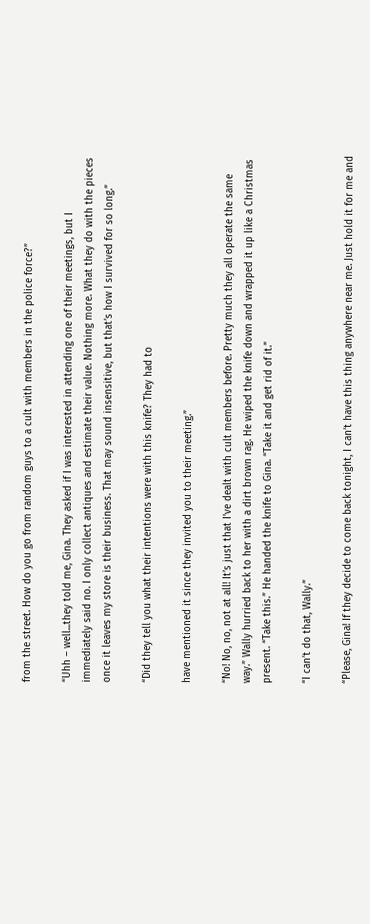from the street. How do you go from random guys to a cult with members in the police force?”

“Uhh – well...they told me, Gina. They asked if I was interested in attending one of their meetings, but I immediately said no. I only collect antiques and estimate their value. Nothing more. What they do with the pieces once it leaves my store is their business. That may sound insensitive, but that’s how I survived for so long.”

“Did they tell you what their intentions were with this knife? They had to

have mentioned it since they invited you to their meeting.”

“No! No, no, not at all! It’s just that I’ve dealt with cult members before. Pretty much they all operate the same way.” Wally hurried back to her with a dirt brown rag. He wiped the knife down and wrapped it up like a Christmas present. “Take this.” He handed the knife to Gina. “Take it and get rid of it.”

“I can’t do that, Wally.”

“Please, Gina! If they decide to come back tonight, I can’t have this thing anywhere near me. Just hold it for me and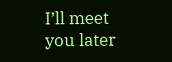I’ll meet you later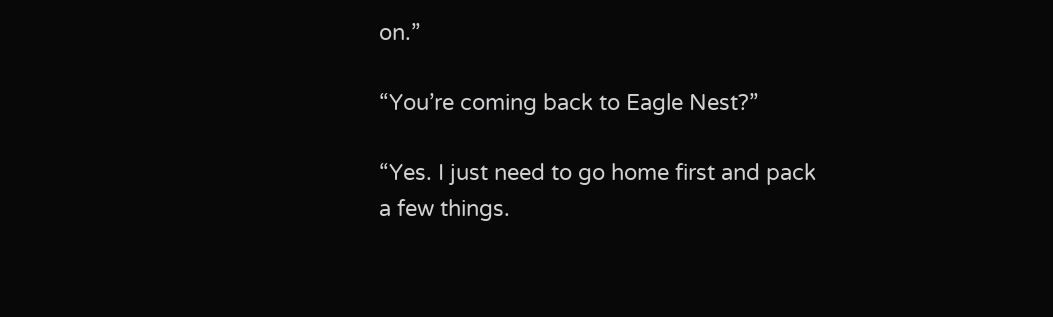on.”

“You’re coming back to Eagle Nest?”

“Yes. I just need to go home first and pack a few things.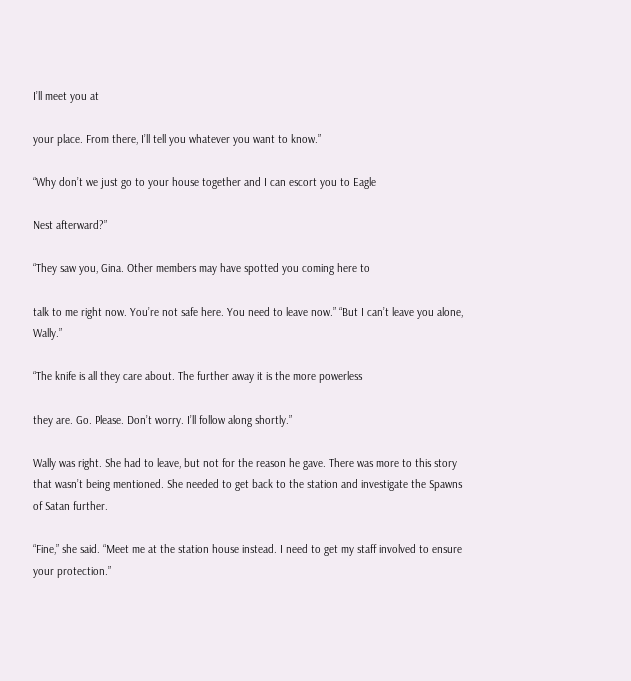I’ll meet you at

your place. From there, I’ll tell you whatever you want to know.”

“Why don’t we just go to your house together and I can escort you to Eagle

Nest afterward?”

“They saw you, Gina. Other members may have spotted you coming here to

talk to me right now. You’re not safe here. You need to leave now.” “But I can’t leave you alone, Wally.”

“The knife is all they care about. The further away it is the more powerless

they are. Go. Please. Don’t worry. I’ll follow along shortly.”

Wally was right. She had to leave, but not for the reason he gave. There was more to this story that wasn’t being mentioned. She needed to get back to the station and investigate the Spawns of Satan further.

“Fine,” she said. “Meet me at the station house instead. I need to get my staff involved to ensure your protection.”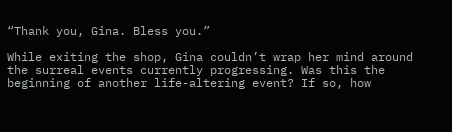“Thank you, Gina. Bless you.”

While exiting the shop, Gina couldn’t wrap her mind around the surreal events currently progressing. Was this the beginning of another life-altering event? If so, how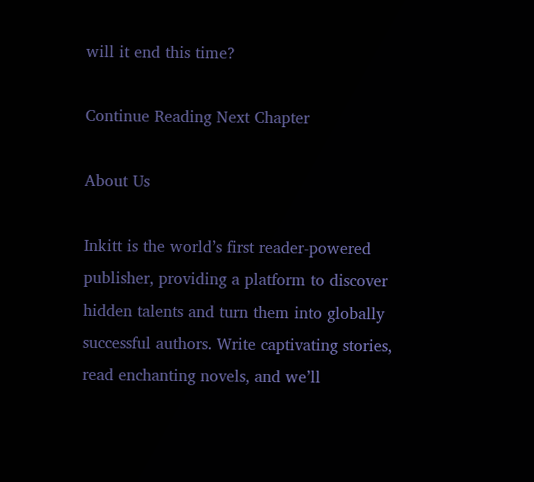will it end this time?

Continue Reading Next Chapter

About Us

Inkitt is the world’s first reader-powered publisher, providing a platform to discover hidden talents and turn them into globally successful authors. Write captivating stories, read enchanting novels, and we’ll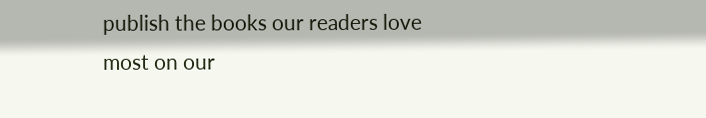publish the books our readers love most on our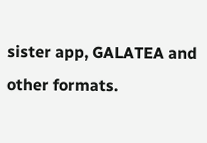sister app, GALATEA and other formats.